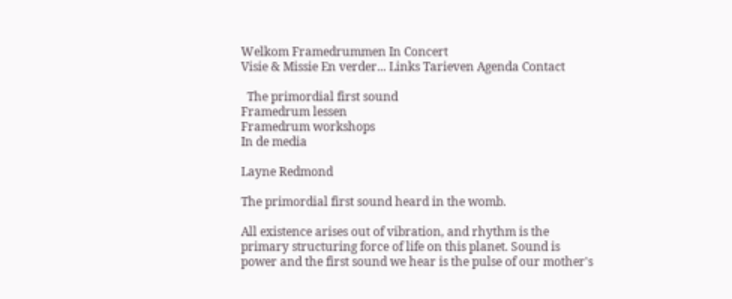Welkom Framedrummen In Concert
Visie & Missie En verder... Links Tarieven Agenda Contact

  The primordial first sound
Framedrum lessen
Framedrum workshops
In de media

Layne Redmond

The primordial first sound heard in the womb.

All existence arises out of vibration, and rhythm is the primary structuring force of life on this planet. Sound is power and the first sound we hear is the pulse of our mother's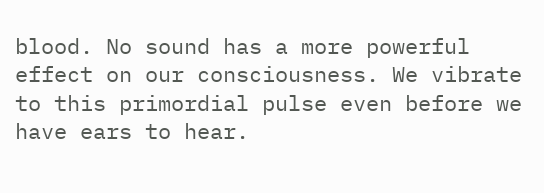blood. No sound has a more powerful effect on our consciousness. We vibrate to this primordial pulse even before we have ears to hear.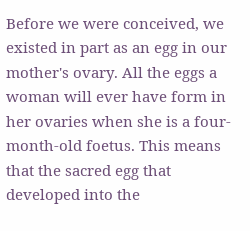Before we were conceived, we existed in part as an egg in our mother's ovary. All the eggs a woman will ever have form in her ovaries when she is a four-month-old foetus. This means that the sacred egg that developed into the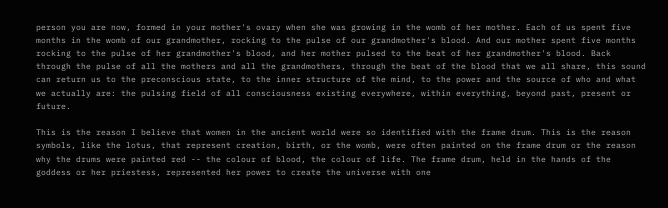person you are now, formed in your mother's ovary when she was growing in the womb of her mother. Each of us spent five months in the womb of our grandmother, rocking to the pulse of our grandmother's blood. And our mother spent five months rocking to the pulse of her grandmother's blood, and her mother pulsed to the beat of her grandmother's blood. Back through the pulse of all the mothers and all the grandmothers, through the beat of the blood that we all share, this sound can return us to the preconscious state, to the inner structure of the mind, to the power and the source of who and what we actually are: the pulsing field of all consciousness existing everywhere, within everything, beyond past, present or future.

This is the reason I believe that women in the ancient world were so identified with the frame drum. This is the reason symbols, like the lotus, that represent creation, birth, or the womb, were often painted on the frame drum or the reason why the drums were painted red -- the colour of blood, the colour of life. The frame drum, held in the hands of the goddess or her priestess, represented her power to create the universe with one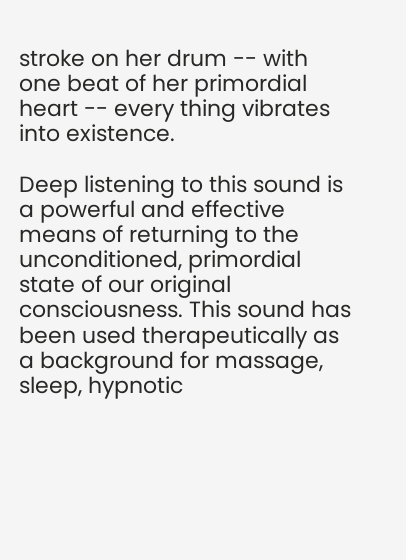stroke on her drum -- with one beat of her primordial heart -- every thing vibrates into existence.

Deep listening to this sound is a powerful and effective means of returning to the unconditioned, primordial state of our original consciousness. This sound has been used therapeutically as a background for massage, sleep, hypnotic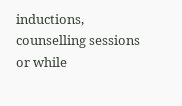inductions, counselling sessions or while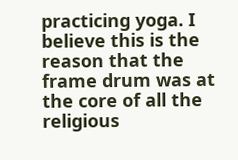practicing yoga. I believe this is the reason that the frame drum was at the core of all the religious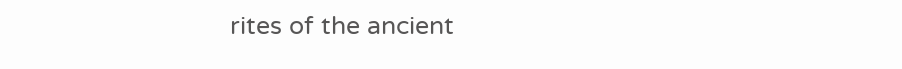rites of the ancient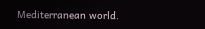Mediterranean world.